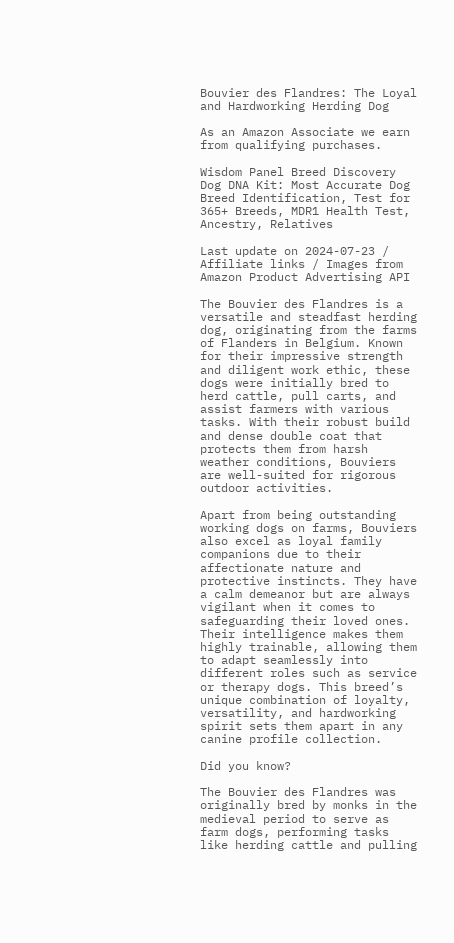Bouvier des Flandres: The Loyal and Hardworking Herding Dog

As an Amazon Associate we earn from qualifying purchases.

Wisdom Panel Breed Discovery Dog DNA Kit: Most Accurate Dog Breed Identification, Test for 365+ Breeds, MDR1 Health Test, Ancestry, Relatives

Last update on 2024-07-23 / Affiliate links / Images from Amazon Product Advertising API

The Bouvier des Flandres is a versatile and steadfast herding dog, originating from the farms of Flanders in Belgium. Known for their impressive strength and diligent work ethic, these dogs were initially bred to herd cattle, pull carts, and assist farmers with various tasks. With their robust build and dense double coat that protects them from harsh weather conditions, Bouviers are well-suited for rigorous outdoor activities.

Apart from being outstanding working dogs on farms, Bouviers also excel as loyal family companions due to their affectionate nature and protective instincts. They have a calm demeanor but are always vigilant when it comes to safeguarding their loved ones. Their intelligence makes them highly trainable, allowing them to adapt seamlessly into different roles such as service or therapy dogs. This breed’s unique combination of loyalty, versatility, and hardworking spirit sets them apart in any canine profile collection.

Did you know?

The Bouvier des Flandres was originally bred by monks in the medieval period to serve as farm dogs, performing tasks like herding cattle and pulling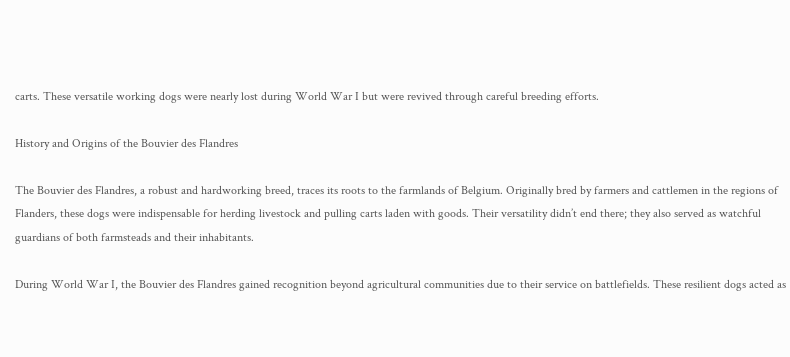carts. These versatile working dogs were nearly lost during World War I but were revived through careful breeding efforts.

History and Origins of the Bouvier des Flandres

The Bouvier des Flandres, a robust and hardworking breed, traces its roots to the farmlands of Belgium. Originally bred by farmers and cattlemen in the regions of Flanders, these dogs were indispensable for herding livestock and pulling carts laden with goods. Their versatility didn’t end there; they also served as watchful guardians of both farmsteads and their inhabitants.

During World War I, the Bouvier des Flandres gained recognition beyond agricultural communities due to their service on battlefields. These resilient dogs acted as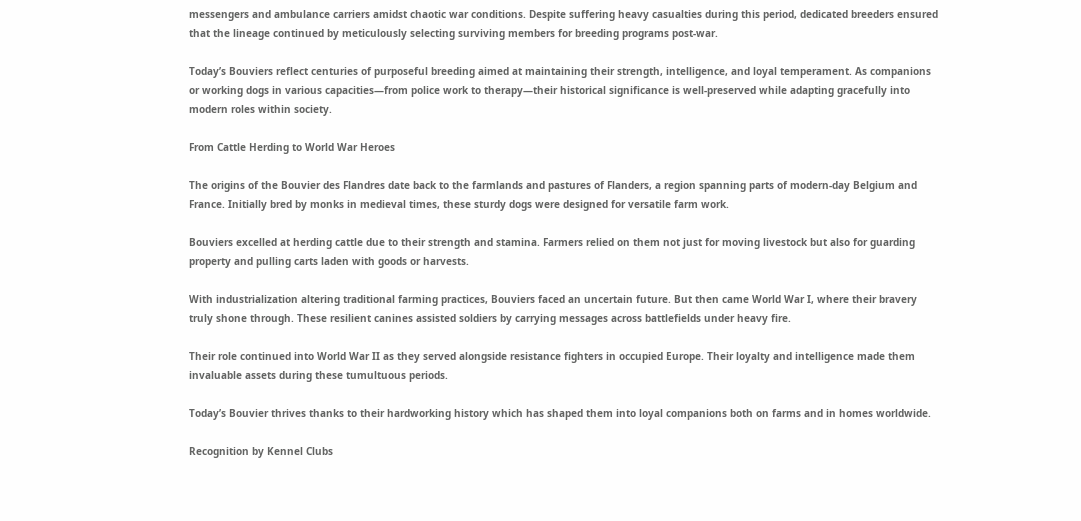messengers and ambulance carriers amidst chaotic war conditions. Despite suffering heavy casualties during this period, dedicated breeders ensured that the lineage continued by meticulously selecting surviving members for breeding programs post-war.

Today’s Bouviers reflect centuries of purposeful breeding aimed at maintaining their strength, intelligence, and loyal temperament. As companions or working dogs in various capacities—from police work to therapy—their historical significance is well-preserved while adapting gracefully into modern roles within society.

From Cattle Herding to World War Heroes

The origins of the Bouvier des Flandres date back to the farmlands and pastures of Flanders, a region spanning parts of modern-day Belgium and France. Initially bred by monks in medieval times, these sturdy dogs were designed for versatile farm work.

Bouviers excelled at herding cattle due to their strength and stamina. Farmers relied on them not just for moving livestock but also for guarding property and pulling carts laden with goods or harvests.

With industrialization altering traditional farming practices, Bouviers faced an uncertain future. But then came World War I, where their bravery truly shone through. These resilient canines assisted soldiers by carrying messages across battlefields under heavy fire.

Their role continued into World War II as they served alongside resistance fighters in occupied Europe. Their loyalty and intelligence made them invaluable assets during these tumultuous periods.

Today’s Bouvier thrives thanks to their hardworking history which has shaped them into loyal companions both on farms and in homes worldwide.

Recognition by Kennel Clubs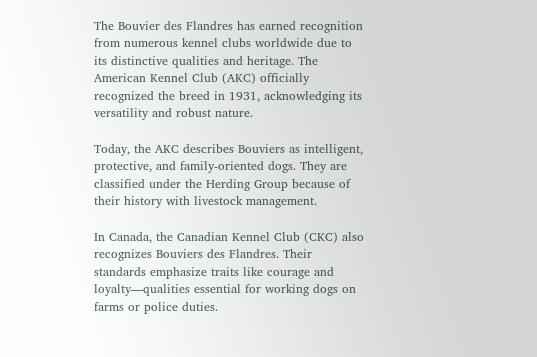The Bouvier des Flandres has earned recognition from numerous kennel clubs worldwide due to its distinctive qualities and heritage. The American Kennel Club (AKC) officially recognized the breed in 1931, acknowledging its versatility and robust nature.

Today, the AKC describes Bouviers as intelligent, protective, and family-oriented dogs. They are classified under the Herding Group because of their history with livestock management.

In Canada, the Canadian Kennel Club (CKC) also recognizes Bouviers des Flandres. Their standards emphasize traits like courage and loyalty—qualities essential for working dogs on farms or police duties.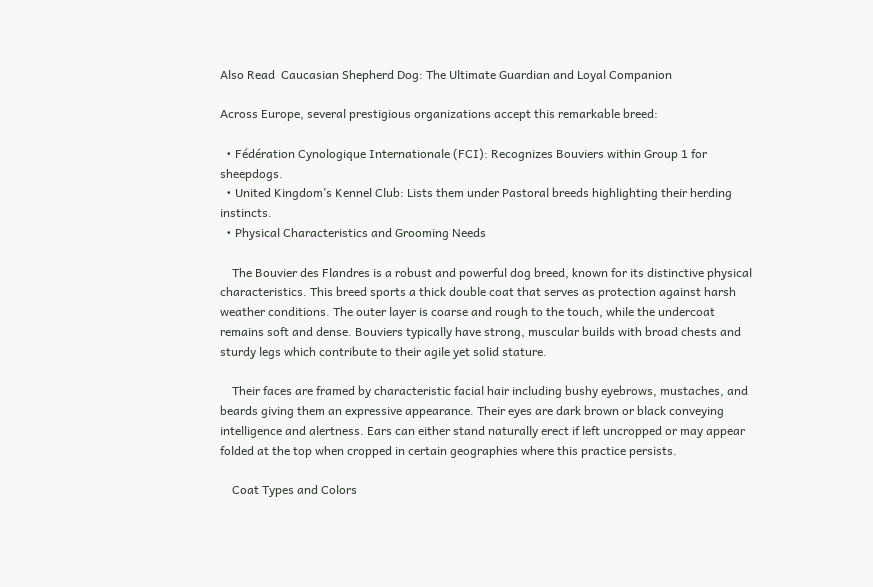Also Read  Caucasian Shepherd Dog: The Ultimate Guardian and Loyal Companion

Across Europe, several prestigious organizations accept this remarkable breed:

  • Fédération Cynologique Internationale (FCI): Recognizes Bouviers within Group 1 for sheepdogs.
  • United Kingdom’s Kennel Club: Lists them under Pastoral breeds highlighting their herding instincts.
  • Physical Characteristics and Grooming Needs

    The Bouvier des Flandres is a robust and powerful dog breed, known for its distinctive physical characteristics. This breed sports a thick double coat that serves as protection against harsh weather conditions. The outer layer is coarse and rough to the touch, while the undercoat remains soft and dense. Bouviers typically have strong, muscular builds with broad chests and sturdy legs which contribute to their agile yet solid stature.

    Their faces are framed by characteristic facial hair including bushy eyebrows, mustaches, and beards giving them an expressive appearance. Their eyes are dark brown or black conveying intelligence and alertness. Ears can either stand naturally erect if left uncropped or may appear folded at the top when cropped in certain geographies where this practice persists.

    Coat Types and Colors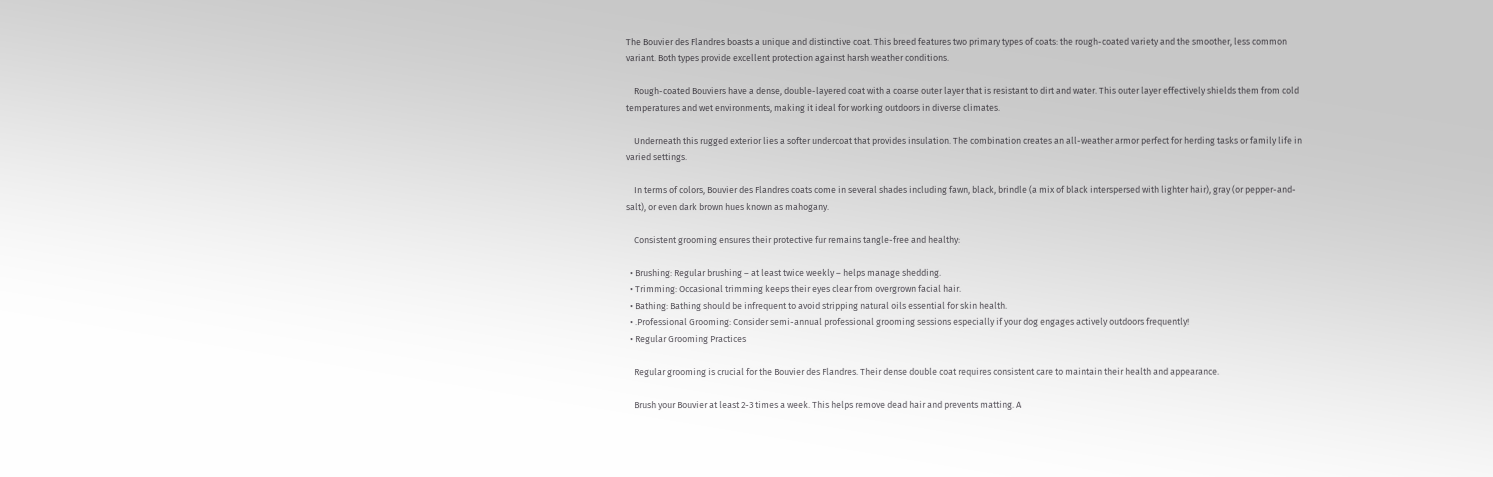The Bouvier des Flandres boasts a unique and distinctive coat. This breed features two primary types of coats: the rough-coated variety and the smoother, less common variant. Both types provide excellent protection against harsh weather conditions.

    Rough-coated Bouviers have a dense, double-layered coat with a coarse outer layer that is resistant to dirt and water. This outer layer effectively shields them from cold temperatures and wet environments, making it ideal for working outdoors in diverse climates.

    Underneath this rugged exterior lies a softer undercoat that provides insulation. The combination creates an all-weather armor perfect for herding tasks or family life in varied settings.

    In terms of colors, Bouvier des Flandres coats come in several shades including fawn, black, brindle (a mix of black interspersed with lighter hair), gray (or pepper-and-salt), or even dark brown hues known as mahogany.

    Consistent grooming ensures their protective fur remains tangle-free and healthy:

  • Brushing: Regular brushing – at least twice weekly – helps manage shedding.
  • Trimming: Occasional trimming keeps their eyes clear from overgrown facial hair.
  • Bathing: Bathing should be infrequent to avoid stripping natural oils essential for skin health.
  • .Professional Grooming: Consider semi-annual professional grooming sessions especially if your dog engages actively outdoors frequently!
  • Regular Grooming Practices

    Regular grooming is crucial for the Bouvier des Flandres. Their dense double coat requires consistent care to maintain their health and appearance.

    Brush your Bouvier at least 2-3 times a week. This helps remove dead hair and prevents matting. A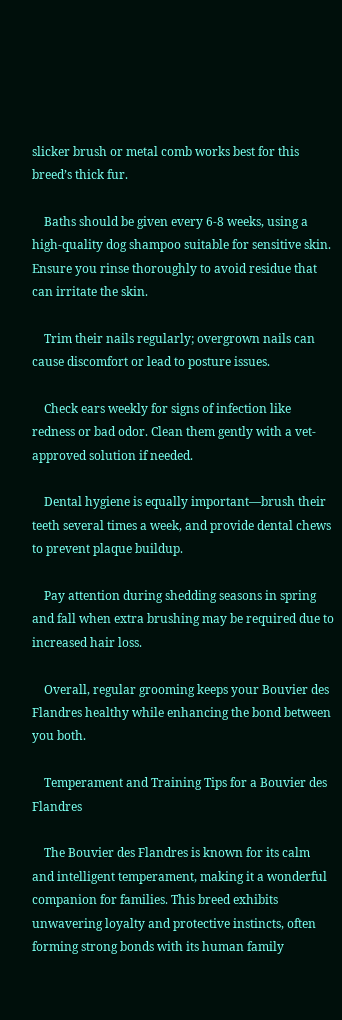slicker brush or metal comb works best for this breed’s thick fur.

    Baths should be given every 6-8 weeks, using a high-quality dog shampoo suitable for sensitive skin. Ensure you rinse thoroughly to avoid residue that can irritate the skin.

    Trim their nails regularly; overgrown nails can cause discomfort or lead to posture issues.

    Check ears weekly for signs of infection like redness or bad odor. Clean them gently with a vet-approved solution if needed.

    Dental hygiene is equally important—brush their teeth several times a week, and provide dental chews to prevent plaque buildup.

    Pay attention during shedding seasons in spring and fall when extra brushing may be required due to increased hair loss.

    Overall, regular grooming keeps your Bouvier des Flandres healthy while enhancing the bond between you both.

    Temperament and Training Tips for a Bouvier des Flandres

    The Bouvier des Flandres is known for its calm and intelligent temperament, making it a wonderful companion for families. This breed exhibits unwavering loyalty and protective instincts, often forming strong bonds with its human family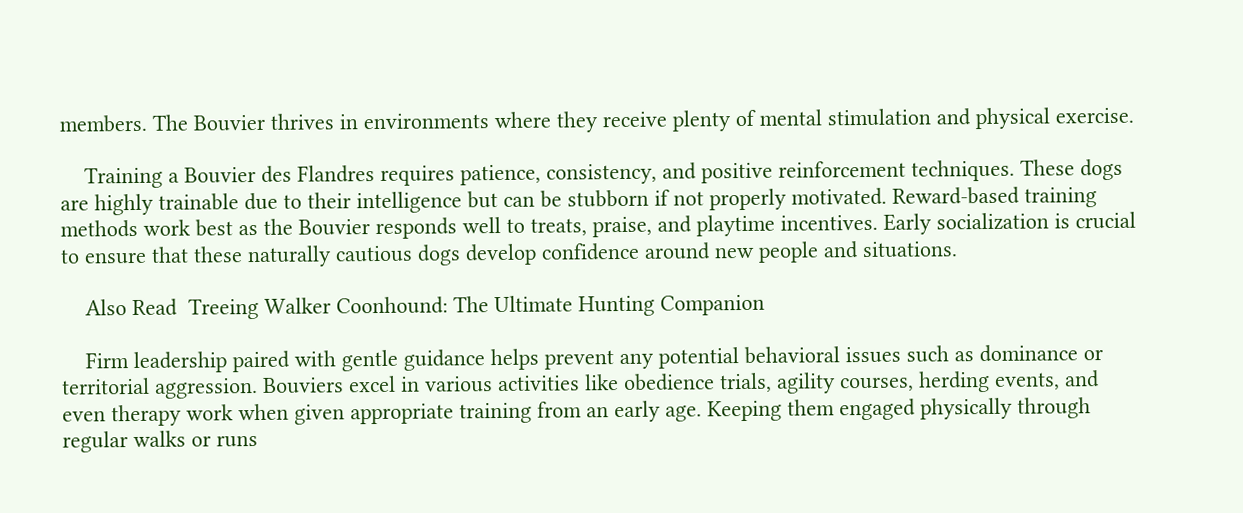members. The Bouvier thrives in environments where they receive plenty of mental stimulation and physical exercise.

    Training a Bouvier des Flandres requires patience, consistency, and positive reinforcement techniques. These dogs are highly trainable due to their intelligence but can be stubborn if not properly motivated. Reward-based training methods work best as the Bouvier responds well to treats, praise, and playtime incentives. Early socialization is crucial to ensure that these naturally cautious dogs develop confidence around new people and situations.

    Also Read  Treeing Walker Coonhound: The Ultimate Hunting Companion

    Firm leadership paired with gentle guidance helps prevent any potential behavioral issues such as dominance or territorial aggression. Bouviers excel in various activities like obedience trials, agility courses, herding events, and even therapy work when given appropriate training from an early age. Keeping them engaged physically through regular walks or runs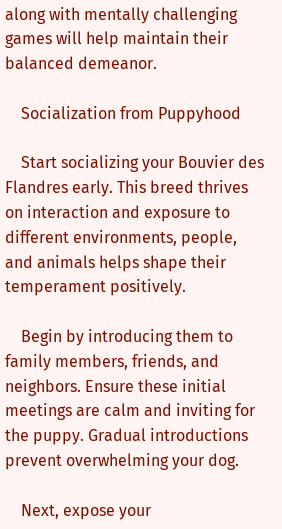along with mentally challenging games will help maintain their balanced demeanor.

    Socialization from Puppyhood

    Start socializing your Bouvier des Flandres early. This breed thrives on interaction and exposure to different environments, people, and animals helps shape their temperament positively.

    Begin by introducing them to family members, friends, and neighbors. Ensure these initial meetings are calm and inviting for the puppy. Gradual introductions prevent overwhelming your dog.

    Next, expose your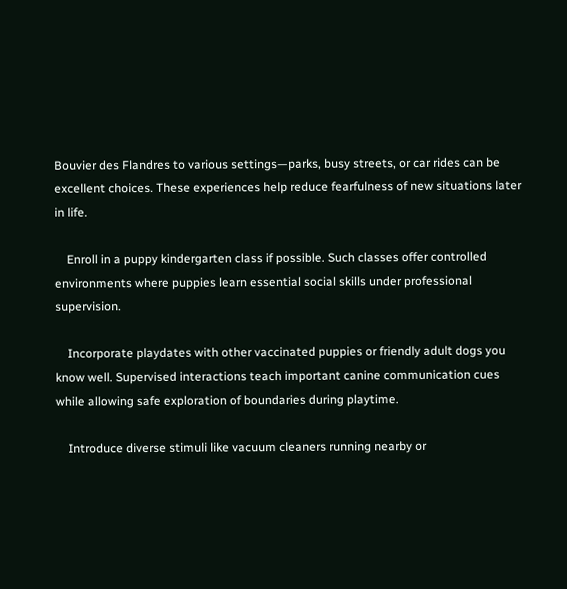Bouvier des Flandres to various settings—parks, busy streets, or car rides can be excellent choices. These experiences help reduce fearfulness of new situations later in life.

    Enroll in a puppy kindergarten class if possible. Such classes offer controlled environments where puppies learn essential social skills under professional supervision.

    Incorporate playdates with other vaccinated puppies or friendly adult dogs you know well. Supervised interactions teach important canine communication cues while allowing safe exploration of boundaries during playtime.

    Introduce diverse stimuli like vacuum cleaners running nearby or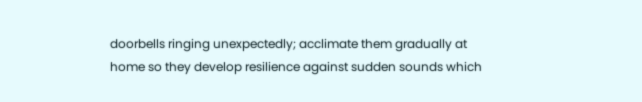doorbells ringing unexpectedly; acclimate them gradually at home so they develop resilience against sudden sounds which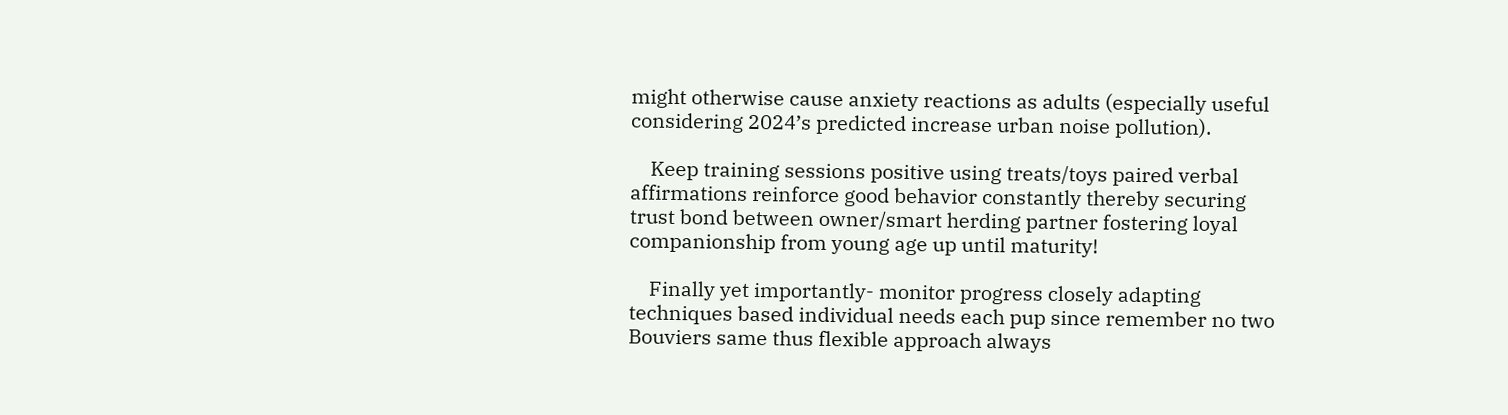might otherwise cause anxiety reactions as adults (especially useful considering 2024’s predicted increase urban noise pollution).

    Keep training sessions positive using treats/toys paired verbal affirmations reinforce good behavior constantly thereby securing trust bond between owner/smart herding partner fostering loyal companionship from young age up until maturity!

    Finally yet importantly- monitor progress closely adapting techniques based individual needs each pup since remember no two Bouviers same thus flexible approach always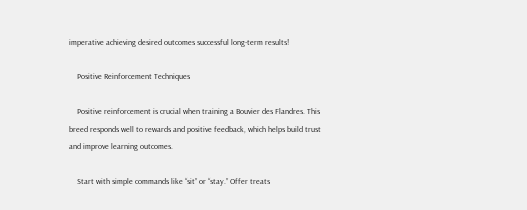imperative achieving desired outcomes successful long-term results!

    Positive Reinforcement Techniques

    Positive reinforcement is crucial when training a Bouvier des Flandres. This breed responds well to rewards and positive feedback, which helps build trust and improve learning outcomes.

    Start with simple commands like “sit” or “stay.” Offer treats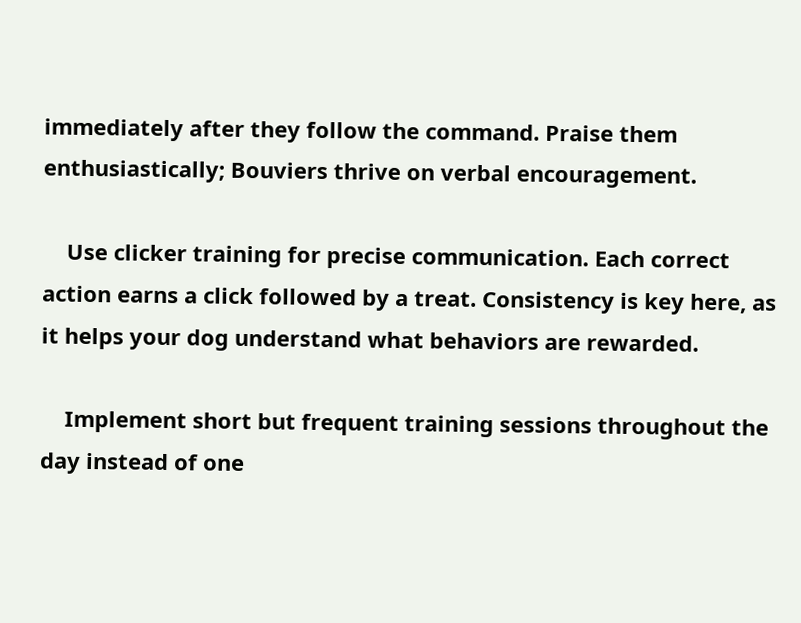immediately after they follow the command. Praise them enthusiastically; Bouviers thrive on verbal encouragement.

    Use clicker training for precise communication. Each correct action earns a click followed by a treat. Consistency is key here, as it helps your dog understand what behaviors are rewarded.

    Implement short but frequent training sessions throughout the day instead of one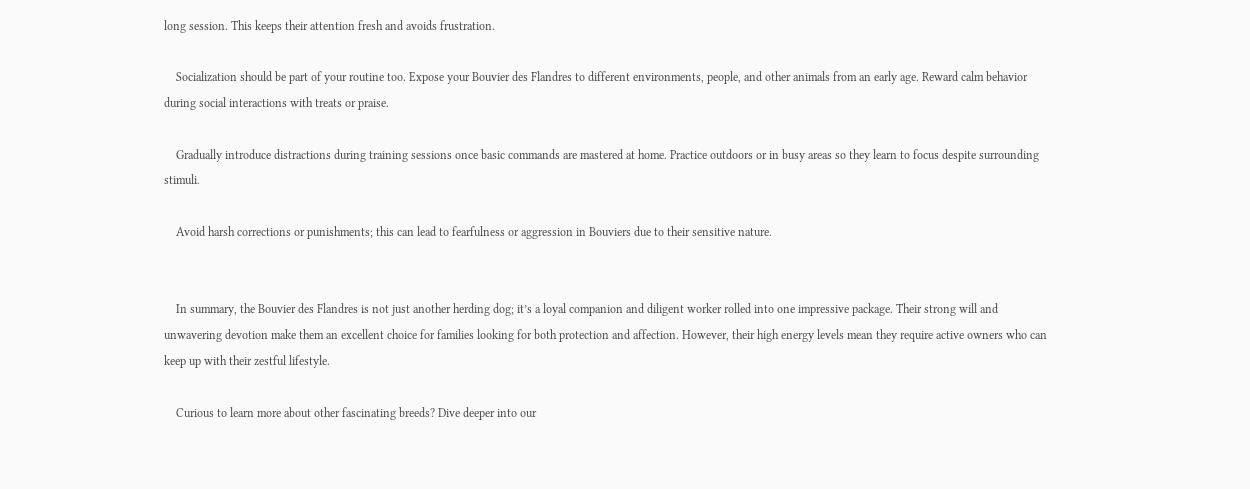long session. This keeps their attention fresh and avoids frustration.

    Socialization should be part of your routine too. Expose your Bouvier des Flandres to different environments, people, and other animals from an early age. Reward calm behavior during social interactions with treats or praise.

    Gradually introduce distractions during training sessions once basic commands are mastered at home. Practice outdoors or in busy areas so they learn to focus despite surrounding stimuli.

    Avoid harsh corrections or punishments; this can lead to fearfulness or aggression in Bouviers due to their sensitive nature.


    In summary, the Bouvier des Flandres is not just another herding dog; it’s a loyal companion and diligent worker rolled into one impressive package. Their strong will and unwavering devotion make them an excellent choice for families looking for both protection and affection. However, their high energy levels mean they require active owners who can keep up with their zestful lifestyle.

    Curious to learn more about other fascinating breeds? Dive deeper into our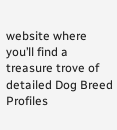website where you’ll find a treasure trove of detailed Dog Breed Profiles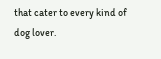that cater to every kind of dog lover.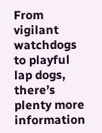From vigilant watchdogs to playful lap dogs, there’s plenty more information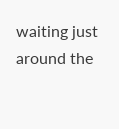waiting just around the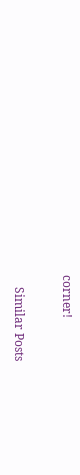corner!

    Similar Posts